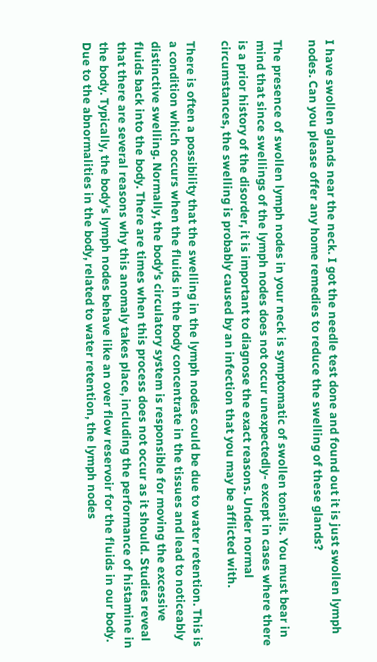I have swollen glands near the neck. I got the needle test done and found out it is just swollen lymph nodes. Can you please offer any home remedies to reduce the swelling of these glands?

The presence of swollen lymph nodes in your neck is symptomatic of swollen tonsils. You must bear in mind that since swellings of the lymph nodes does not occur unexpectedly- except in cases where there is a prior history of the disorder, it is important to diagnose the exact reasons. Under normal circumstances, the swelling is probably caused by an infection that you may be afflicted with.

There is often a possibility that the swelling in the lymph nodes could be due to water retention. This is a condition which occurs when the fluids in the body concentrate in the tissues and lead to noticeably distinctive swelling. Normally, the body's circulatory system is responsible for moving the excessive fluids back into the body. There are times when this process does not occur as it should. Studies reveal that there are several reasons why this anomaly takes place, including the performance of histamine in the body. Typically, the body's lymph nodes behave like an over flow reservoir for the fluids in our body. Due to the abnormalities in the body, related to water retention, the lymph nodes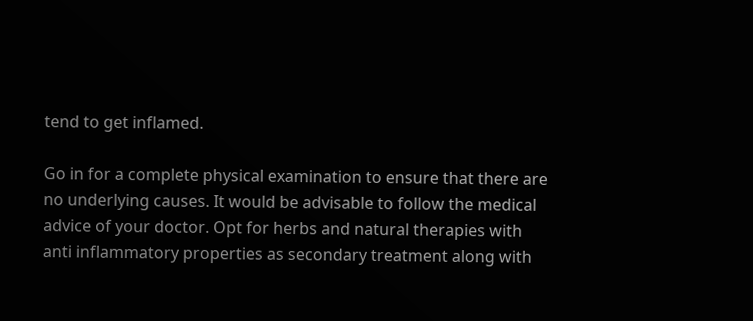tend to get inflamed.

Go in for a complete physical examination to ensure that there are no underlying causes. It would be advisable to follow the medical advice of your doctor. Opt for herbs and natural therapies with anti inflammatory properties as secondary treatment along with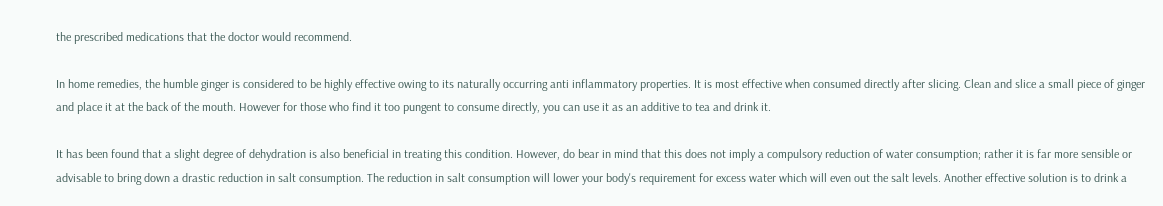the prescribed medications that the doctor would recommend.

In home remedies, the humble ginger is considered to be highly effective owing to its naturally occurring anti inflammatory properties. It is most effective when consumed directly after slicing. Clean and slice a small piece of ginger and place it at the back of the mouth. However for those who find it too pungent to consume directly, you can use it as an additive to tea and drink it.

It has been found that a slight degree of dehydration is also beneficial in treating this condition. However, do bear in mind that this does not imply a compulsory reduction of water consumption; rather it is far more sensible or advisable to bring down a drastic reduction in salt consumption. The reduction in salt consumption will lower your body's requirement for excess water which will even out the salt levels. Another effective solution is to drink a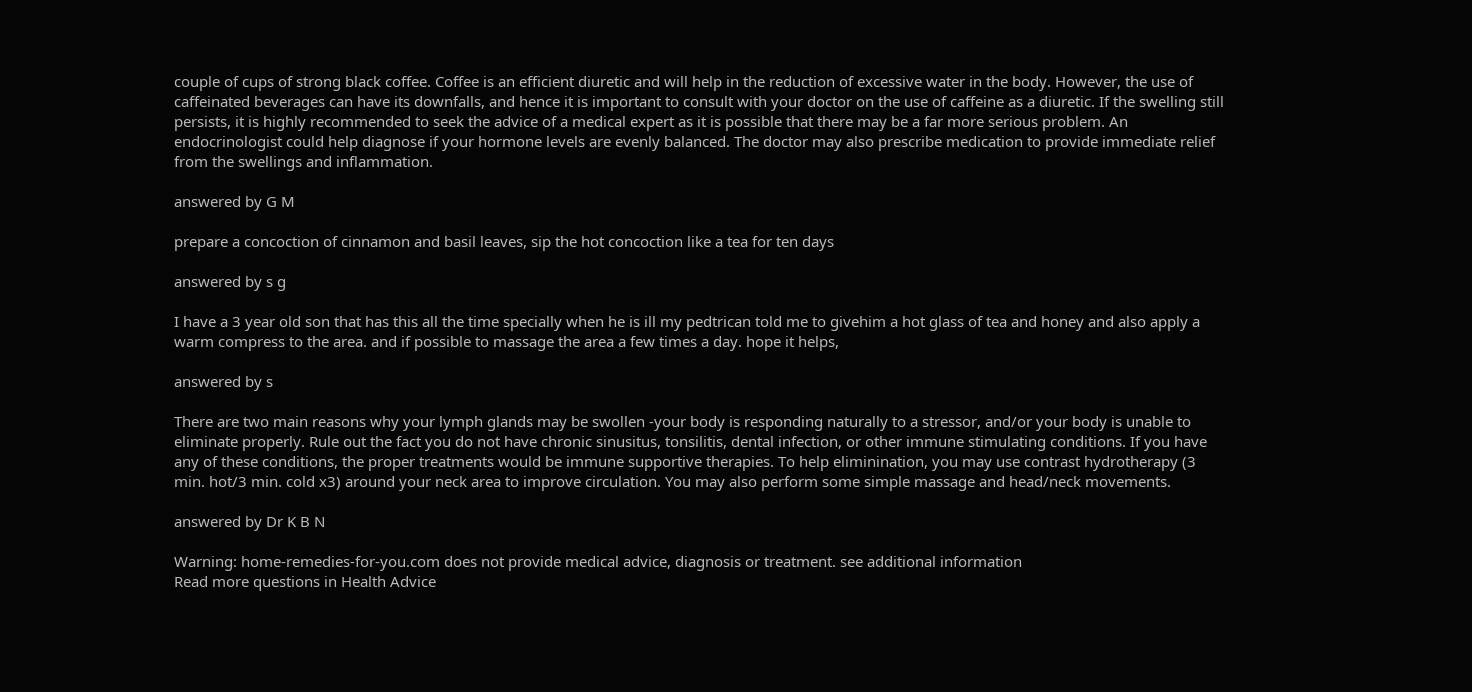couple of cups of strong black coffee. Coffee is an efficient diuretic and will help in the reduction of excessive water in the body. However, the use of caffeinated beverages can have its downfalls, and hence it is important to consult with your doctor on the use of caffeine as a diuretic. If the swelling still persists, it is highly recommended to seek the advice of a medical expert as it is possible that there may be a far more serious problem. An endocrinologist could help diagnose if your hormone levels are evenly balanced. The doctor may also prescribe medication to provide immediate relief from the swellings and inflammation.

answered by G M

prepare a concoction of cinnamon and basil leaves, sip the hot concoction like a tea for ten days

answered by s g

I have a 3 year old son that has this all the time specially when he is ill my pedtrican told me to givehim a hot glass of tea and honey and also apply a warm compress to the area. and if possible to massage the area a few times a day. hope it helps,

answered by s

There are two main reasons why your lymph glands may be swollen -your body is responding naturally to a stressor, and/or your body is unable to eliminate properly. Rule out the fact you do not have chronic sinusitus, tonsilitis, dental infection, or other immune stimulating conditions. If you have any of these conditions, the proper treatments would be immune supportive therapies. To help eliminination, you may use contrast hydrotherapy (3 min. hot/3 min. cold x3) around your neck area to improve circulation. You may also perform some simple massage and head/neck movements.

answered by Dr K B N

Warning: home-remedies-for-you.com does not provide medical advice, diagnosis or treatment. see additional information
Read more questions in Health Advice